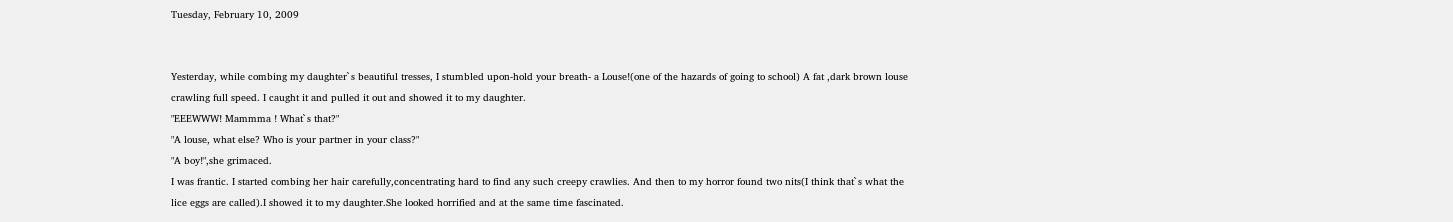Tuesday, February 10, 2009


Yesterday, while combing my daughter`s beautiful tresses, I stumbled upon-hold your breath- a Louse!(one of the hazards of going to school) A fat ,dark brown louse crawling full speed. I caught it and pulled it out and showed it to my daughter.
"EEEWWW! Mammma ! What`s that?"
"A louse, what else? Who is your partner in your class?"
"A boy!",she grimaced.
I was frantic. I started combing her hair carefully,concentrating hard to find any such creepy crawlies. And then to my horror found two nits(I think that`s what the lice eggs are called).I showed it to my daughter.She looked horrified and at the same time fascinated.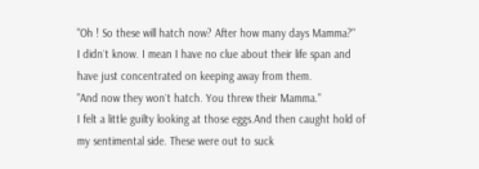"Oh ! So these will hatch now? After how many days Mamma?"
I didn`t know. I mean I have no clue about their life span and have just concentrated on keeping away from them.
"And now they won`t hatch. You threw their Mamma."
I felt a little guilty looking at those eggs.And then caught hold of my sentimental side. These were out to suck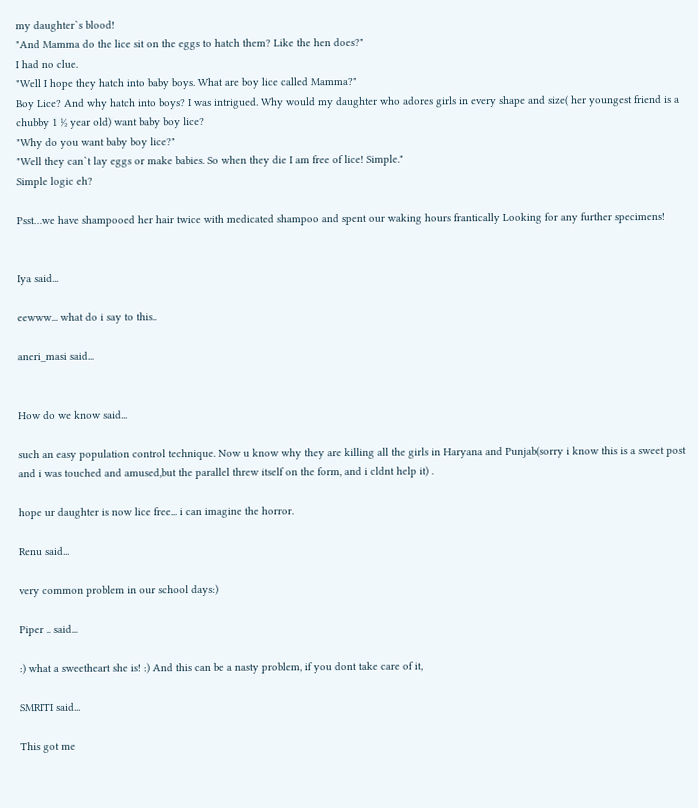my daughter`s blood!
"And Mamma do the lice sit on the eggs to hatch them? Like the hen does?"
I had no clue.
"Well I hope they hatch into baby boys. What are boy lice called Mamma?"
Boy Lice? And why hatch into boys? I was intrigued. Why would my daughter who adores girls in every shape and size( her youngest friend is a chubby 1 ½ year old) want baby boy lice?
"Why do you want baby boy lice?"
"Well they can`t lay eggs or make babies. So when they die I am free of lice! Simple."
Simple logic eh?

Psst…we have shampooed her hair twice with medicated shampoo and spent our waking hours frantically Looking for any further specimens!


Iya said...

eewww... what do i say to this..

aneri_masi said...


How do we know said...

such an easy population control technique. Now u know why they are killing all the girls in Haryana and Punjab(sorry i know this is a sweet post and i was touched and amused,but the parallel threw itself on the form, and i cldnt help it) .

hope ur daughter is now lice free... i can imagine the horror.

Renu said...

very common problem in our school days:)

Piper .. said...

:) what a sweetheart she is! :) And this can be a nasty problem, if you dont take care of it,

SMRITI said...

This got me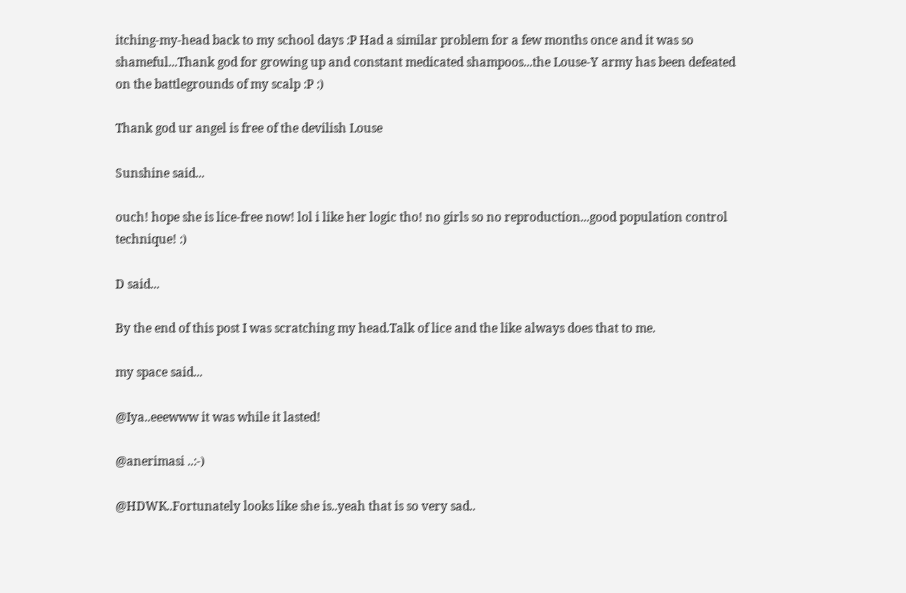itching-my-head back to my school days :P Had a similar problem for a few months once and it was so shameful...Thank god for growing up and constant medicated shampoos...the Louse-Y army has been defeated on the battlegrounds of my scalp :P :)

Thank god ur angel is free of the devilish Louse

Sunshine said...

ouch! hope she is lice-free now! lol i like her logic tho! no girls so no reproduction...good population control technique! :)

D said...

By the end of this post I was scratching my head.Talk of lice and the like always does that to me.

my space said...

@Iya..eeewww it was while it lasted!

@anerimasi ..:-)

@HDWK..Fortunately looks like she is..yeah that is so very sad..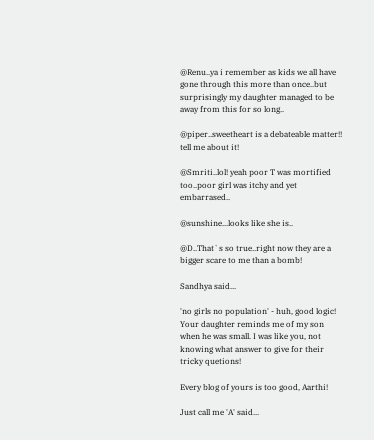@Renu..ya i remember as kids we all have gone through this more than once..but surprisingly my daughter managed to be away from this for so long..

@piper..sweetheart is a debateable matter!! tell me about it!

@Smriti..lol! yeah poor T was mortified too..poor girl was itchy and yet embarrased..

@sunshine...looks like she is..

@D..That`s so true..right now they are a bigger scare to me than a bomb!

Sandhya said...

'no girls no population' - huh, good logic! Your daughter reminds me of my son when he was small. I was like you, not knowing what answer to give for their tricky quetions!

Every blog of yours is too good, Aarthi!

Just call me 'A' said...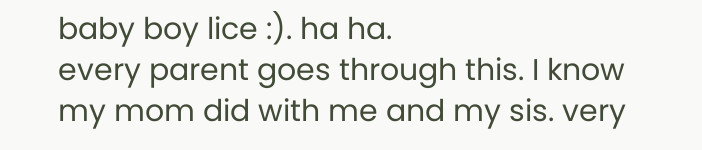baby boy lice :). ha ha.
every parent goes through this. I know my mom did with me and my sis. very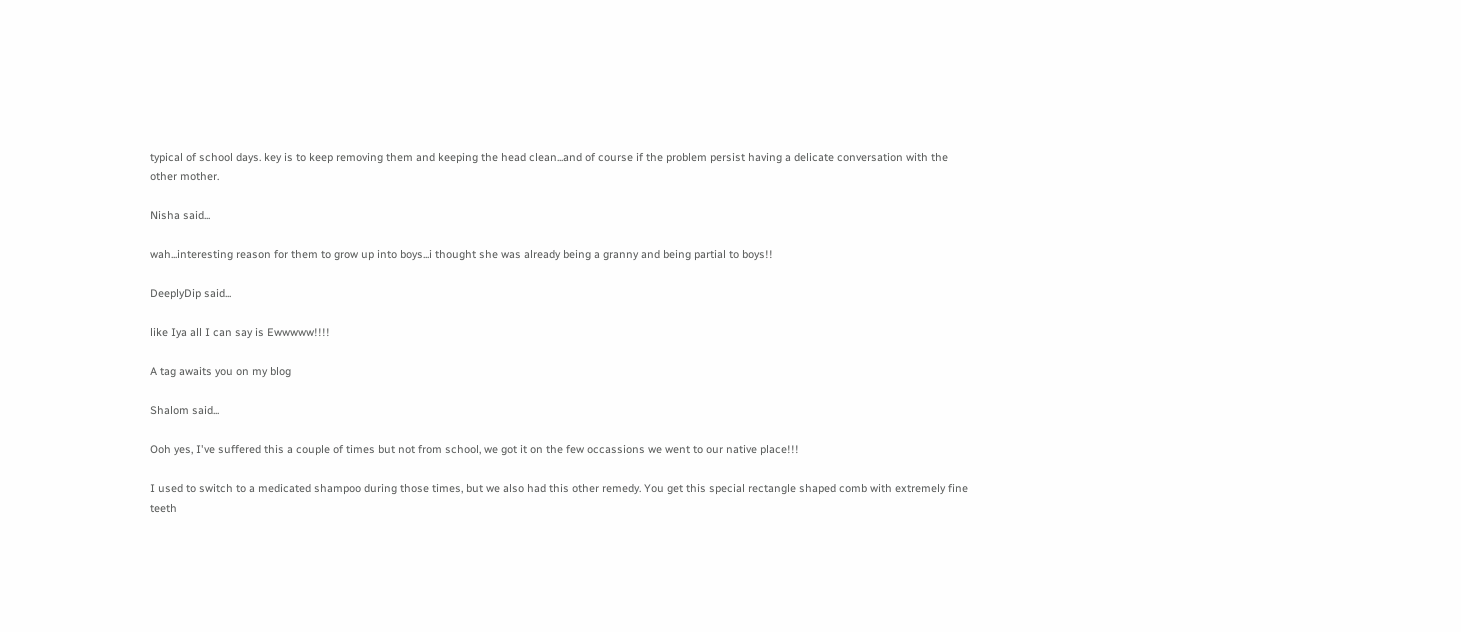typical of school days. key is to keep removing them and keeping the head clean...and of course if the problem persist having a delicate conversation with the other mother.

Nisha said...

wah...interesting reason for them to grow up into boys...i thought she was already being a granny and being partial to boys!!

DeeplyDip said...

like Iya all I can say is Ewwwww!!!!

A tag awaits you on my blog

Shalom said...

Ooh yes, I've suffered this a couple of times but not from school, we got it on the few occassions we went to our native place!!!

I used to switch to a medicated shampoo during those times, but we also had this other remedy. You get this special rectangle shaped comb with extremely fine teeth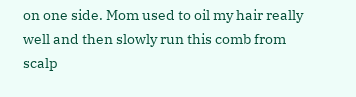on one side. Mom used to oil my hair really well and then slowly run this comb from scalp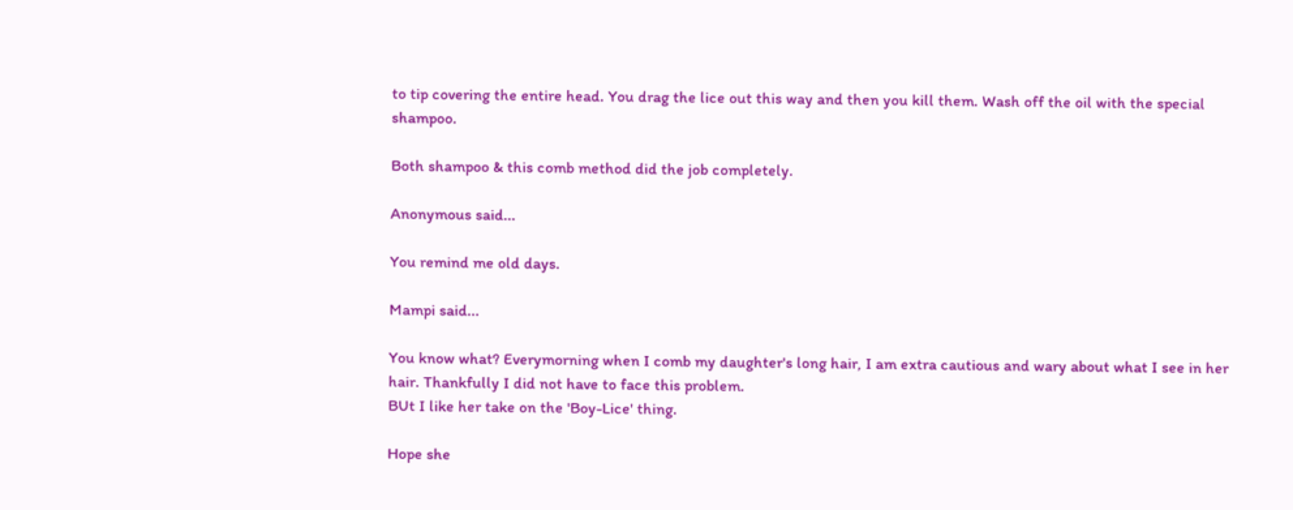to tip covering the entire head. You drag the lice out this way and then you kill them. Wash off the oil with the special shampoo.

Both shampoo & this comb method did the job completely.

Anonymous said...

You remind me old days.

Mampi said...

You know what? Everymorning when I comb my daughter's long hair, I am extra cautious and wary about what I see in her hair. Thankfully I did not have to face this problem.
BUt I like her take on the 'Boy-Lice' thing.

Hope she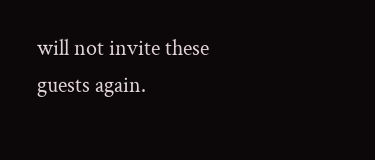will not invite these guests again.